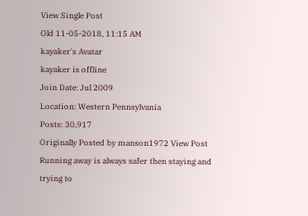View Single Post
Old 11-05-2018, 11:15 AM
kayaker's Avatar
kayaker is offline
Join Date: Jul 2009
Location: Western Pennsylvania
Posts: 30,917
Originally Posted by manson1972 View Post
Running away is always safer then staying and trying to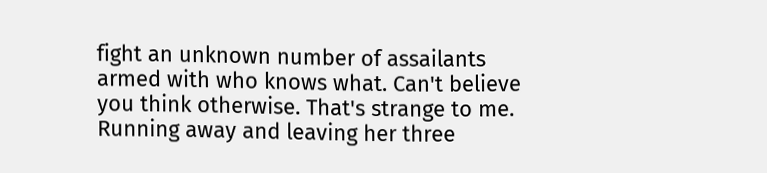fight an unknown number of assailants armed with who knows what. Can't believe you think otherwise. That's strange to me.
Running away and leaving her three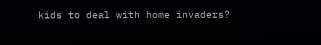kids to deal with home invaders?